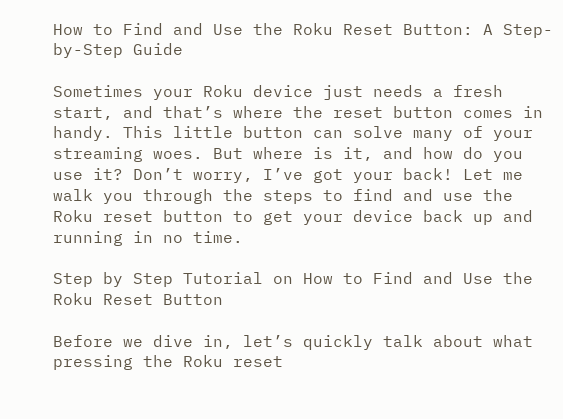How to Find and Use the Roku Reset Button: A Step-by-Step Guide

Sometimes your Roku device just needs a fresh start, and that’s where the reset button comes in handy. This little button can solve many of your streaming woes. But where is it, and how do you use it? Don’t worry, I’ve got your back! Let me walk you through the steps to find and use the Roku reset button to get your device back up and running in no time.

Step by Step Tutorial on How to Find and Use the Roku Reset Button

Before we dive in, let’s quickly talk about what pressing the Roku reset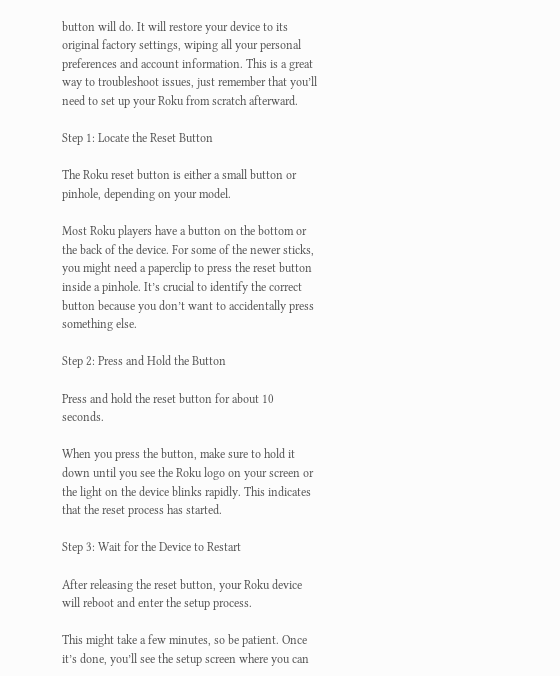button will do. It will restore your device to its original factory settings, wiping all your personal preferences and account information. This is a great way to troubleshoot issues, just remember that you’ll need to set up your Roku from scratch afterward.

Step 1: Locate the Reset Button

The Roku reset button is either a small button or pinhole, depending on your model.

Most Roku players have a button on the bottom or the back of the device. For some of the newer sticks, you might need a paperclip to press the reset button inside a pinhole. It’s crucial to identify the correct button because you don’t want to accidentally press something else.

Step 2: Press and Hold the Button

Press and hold the reset button for about 10 seconds.

When you press the button, make sure to hold it down until you see the Roku logo on your screen or the light on the device blinks rapidly. This indicates that the reset process has started.

Step 3: Wait for the Device to Restart

After releasing the reset button, your Roku device will reboot and enter the setup process.

This might take a few minutes, so be patient. Once it’s done, you’ll see the setup screen where you can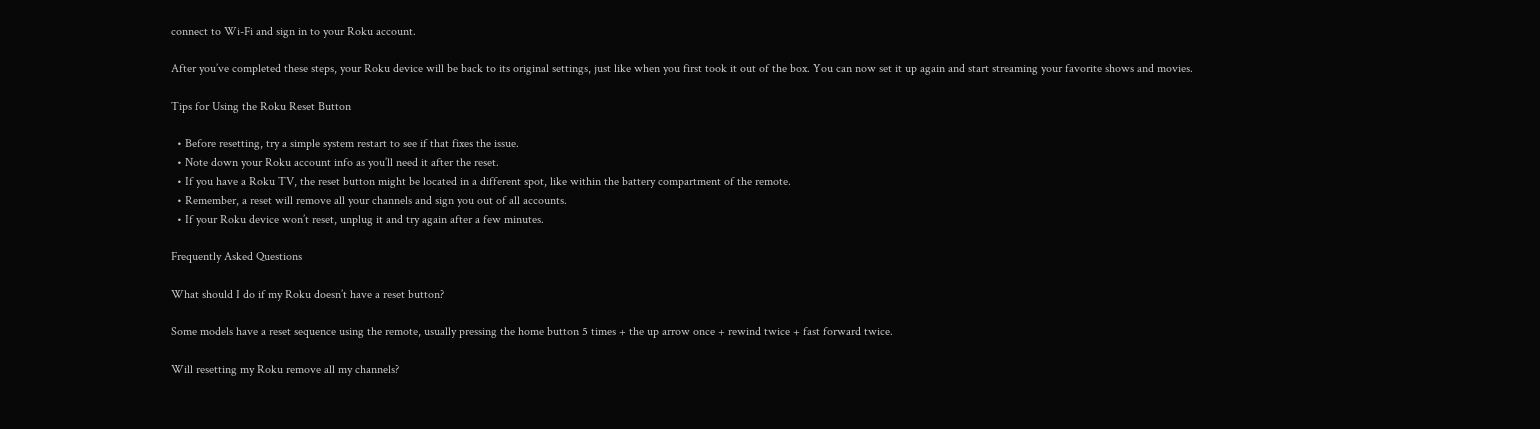connect to Wi-Fi and sign in to your Roku account.

After you’ve completed these steps, your Roku device will be back to its original settings, just like when you first took it out of the box. You can now set it up again and start streaming your favorite shows and movies.

Tips for Using the Roku Reset Button

  • Before resetting, try a simple system restart to see if that fixes the issue.
  • Note down your Roku account info as you’ll need it after the reset.
  • If you have a Roku TV, the reset button might be located in a different spot, like within the battery compartment of the remote.
  • Remember, a reset will remove all your channels and sign you out of all accounts.
  • If your Roku device won’t reset, unplug it and try again after a few minutes.

Frequently Asked Questions

What should I do if my Roku doesn’t have a reset button?

Some models have a reset sequence using the remote, usually pressing the home button 5 times + the up arrow once + rewind twice + fast forward twice.

Will resetting my Roku remove all my channels?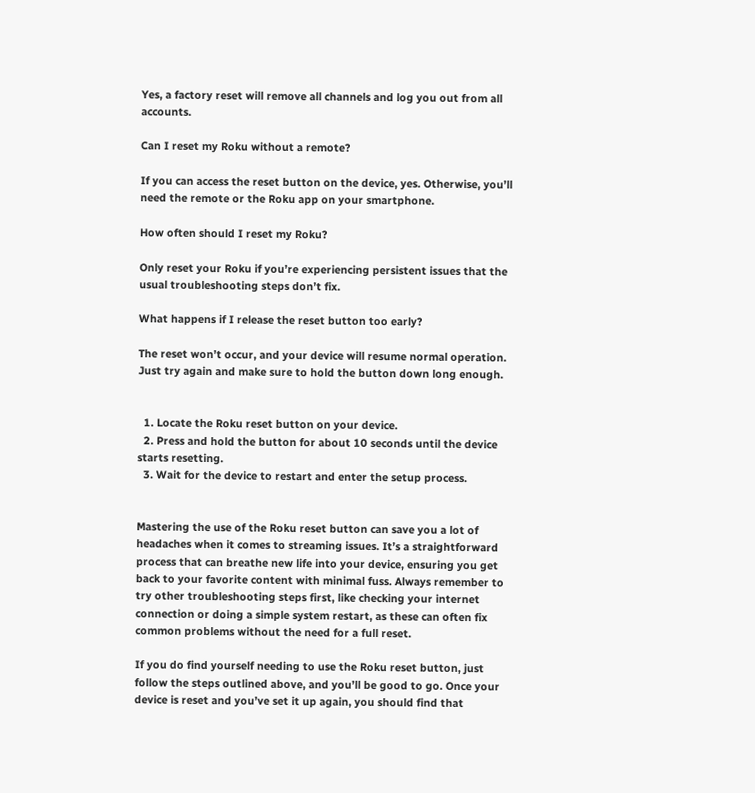Yes, a factory reset will remove all channels and log you out from all accounts.

Can I reset my Roku without a remote?

If you can access the reset button on the device, yes. Otherwise, you’ll need the remote or the Roku app on your smartphone.

How often should I reset my Roku?

Only reset your Roku if you’re experiencing persistent issues that the usual troubleshooting steps don’t fix.

What happens if I release the reset button too early?

The reset won’t occur, and your device will resume normal operation. Just try again and make sure to hold the button down long enough.


  1. Locate the Roku reset button on your device.
  2. Press and hold the button for about 10 seconds until the device starts resetting.
  3. Wait for the device to restart and enter the setup process.


Mastering the use of the Roku reset button can save you a lot of headaches when it comes to streaming issues. It’s a straightforward process that can breathe new life into your device, ensuring you get back to your favorite content with minimal fuss. Always remember to try other troubleshooting steps first, like checking your internet connection or doing a simple system restart, as these can often fix common problems without the need for a full reset.

If you do find yourself needing to use the Roku reset button, just follow the steps outlined above, and you’ll be good to go. Once your device is reset and you’ve set it up again, you should find that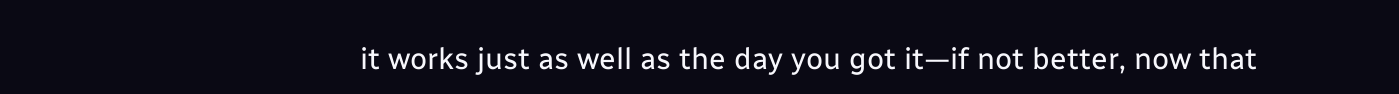it works just as well as the day you got it—if not better, now that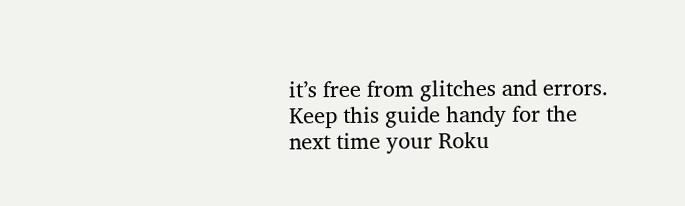it’s free from glitches and errors. Keep this guide handy for the next time your Roku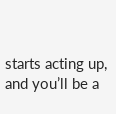starts acting up, and you’ll be a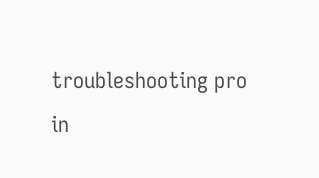troubleshooting pro in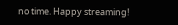no time. Happy streaming!